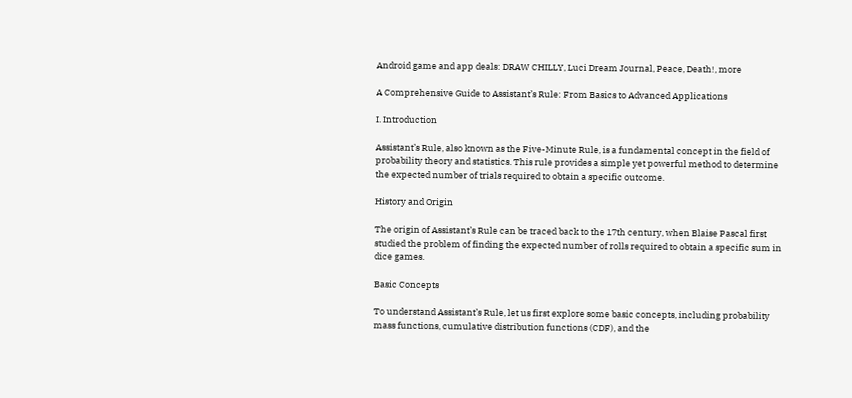Android game and app deals: DRAW CHILLY, Luci Dream Journal, Peace, Death!, more

A Comprehensive Guide to Assistant’s Rule: From Basics to Advanced Applications

I. Introduction

Assistant’s Rule, also known as the Five-Minute Rule, is a fundamental concept in the field of probability theory and statistics. This rule provides a simple yet powerful method to determine the expected number of trials required to obtain a specific outcome.

History and Origin

The origin of Assistant’s Rule can be traced back to the 17th century, when Blaise Pascal first studied the problem of finding the expected number of rolls required to obtain a specific sum in dice games.

Basic Concepts

To understand Assistant’s Rule, let us first explore some basic concepts, including probability mass functions, cumulative distribution functions (CDF), and the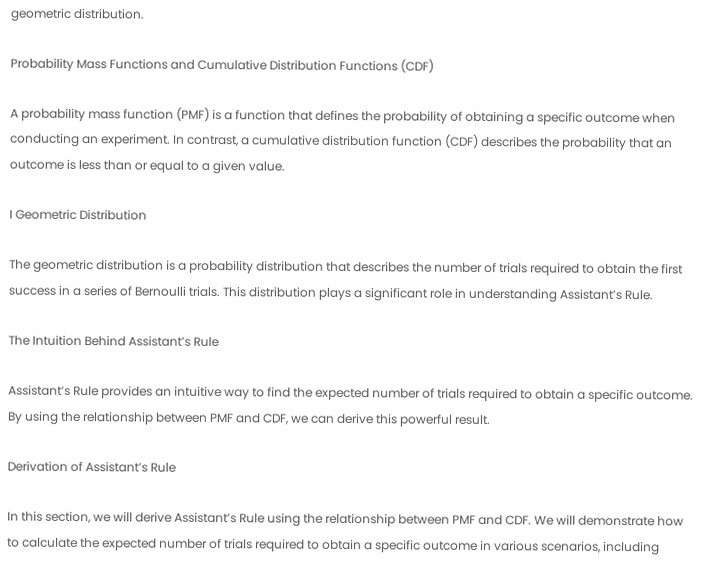geometric distribution.

Probability Mass Functions and Cumulative Distribution Functions (CDF)

A probability mass function (PMF) is a function that defines the probability of obtaining a specific outcome when conducting an experiment. In contrast, a cumulative distribution function (CDF) describes the probability that an outcome is less than or equal to a given value.

I Geometric Distribution

The geometric distribution is a probability distribution that describes the number of trials required to obtain the first success in a series of Bernoulli trials. This distribution plays a significant role in understanding Assistant’s Rule.

The Intuition Behind Assistant’s Rule

Assistant’s Rule provides an intuitive way to find the expected number of trials required to obtain a specific outcome. By using the relationship between PMF and CDF, we can derive this powerful result.

Derivation of Assistant’s Rule

In this section, we will derive Assistant’s Rule using the relationship between PMF and CDF. We will demonstrate how to calculate the expected number of trials required to obtain a specific outcome in various scenarios, including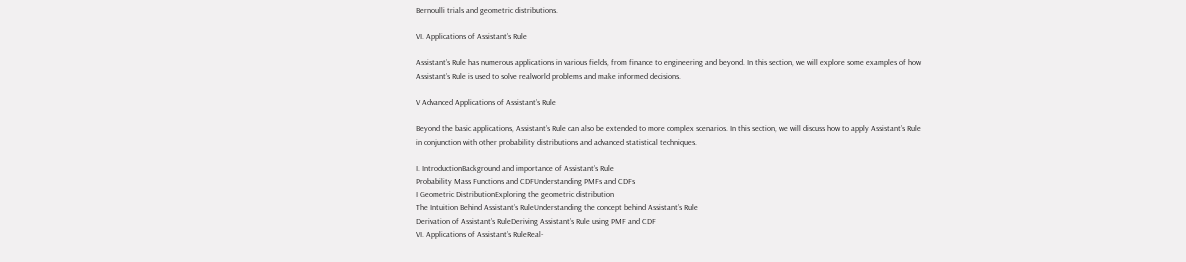Bernoulli trials and geometric distributions.

VI. Applications of Assistant’s Rule

Assistant’s Rule has numerous applications in various fields, from finance to engineering and beyond. In this section, we will explore some examples of how Assistant’s Rule is used to solve realworld problems and make informed decisions.

V Advanced Applications of Assistant’s Rule

Beyond the basic applications, Assistant’s Rule can also be extended to more complex scenarios. In this section, we will discuss how to apply Assistant’s Rule in conjunction with other probability distributions and advanced statistical techniques.

I. IntroductionBackground and importance of Assistant’s Rule
Probability Mass Functions and CDFUnderstanding PMFs and CDFs
I Geometric DistributionExploring the geometric distribution
The Intuition Behind Assistant’s RuleUnderstanding the concept behind Assistant’s Rule
Derivation of Assistant’s RuleDeriving Assistant’s Rule using PMF and CDF
VI. Applications of Assistant’s RuleReal-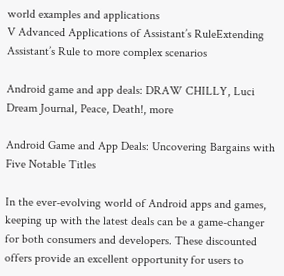world examples and applications
V Advanced Applications of Assistant’s RuleExtending Assistant’s Rule to more complex scenarios

Android game and app deals: DRAW CHILLY, Luci Dream Journal, Peace, Death!, more

Android Game and App Deals: Uncovering Bargains with Five Notable Titles

In the ever-evolving world of Android apps and games, keeping up with the latest deals can be a game-changer for both consumers and developers. These discounted offers provide an excellent opportunity for users to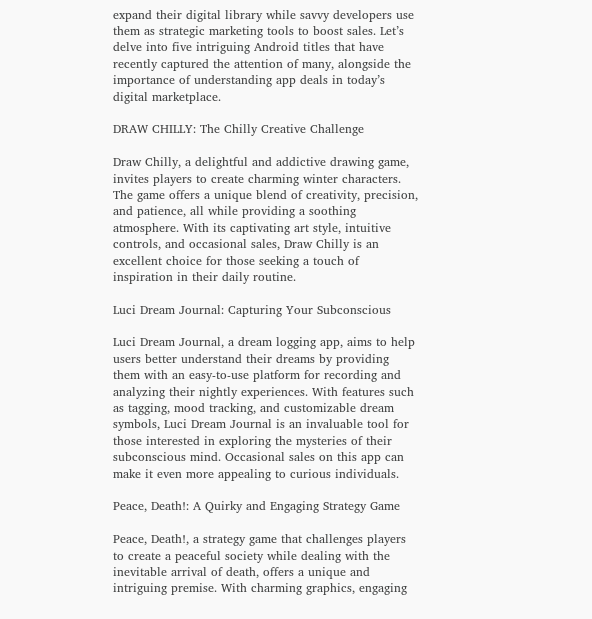expand their digital library while savvy developers use them as strategic marketing tools to boost sales. Let’s delve into five intriguing Android titles that have recently captured the attention of many, alongside the importance of understanding app deals in today’s digital marketplace.

DRAW CHILLY: The Chilly Creative Challenge

Draw Chilly, a delightful and addictive drawing game, invites players to create charming winter characters. The game offers a unique blend of creativity, precision, and patience, all while providing a soothing atmosphere. With its captivating art style, intuitive controls, and occasional sales, Draw Chilly is an excellent choice for those seeking a touch of inspiration in their daily routine.

Luci Dream Journal: Capturing Your Subconscious

Luci Dream Journal, a dream logging app, aims to help users better understand their dreams by providing them with an easy-to-use platform for recording and analyzing their nightly experiences. With features such as tagging, mood tracking, and customizable dream symbols, Luci Dream Journal is an invaluable tool for those interested in exploring the mysteries of their subconscious mind. Occasional sales on this app can make it even more appealing to curious individuals.

Peace, Death!: A Quirky and Engaging Strategy Game

Peace, Death!, a strategy game that challenges players to create a peaceful society while dealing with the inevitable arrival of death, offers a unique and intriguing premise. With charming graphics, engaging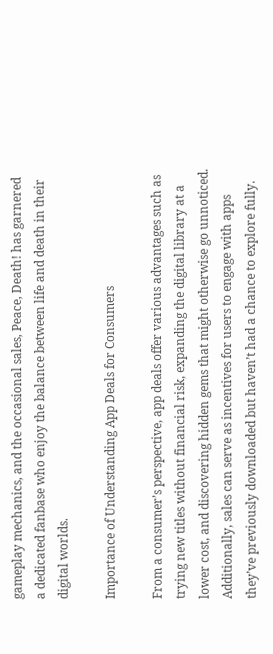gameplay mechanics, and the occasional sales, Peace, Death! has garnered a dedicated fanbase who enjoy the balance between life and death in their digital worlds.

Importance of Understanding App Deals for Consumers

From a consumer’s perspective, app deals offer various advantages such as trying new titles without financial risk, expanding the digital library at a lower cost, and discovering hidden gems that might otherwise go unnoticed. Additionally, sales can serve as incentives for users to engage with apps they’ve previously downloaded but haven’t had a chance to explore fully.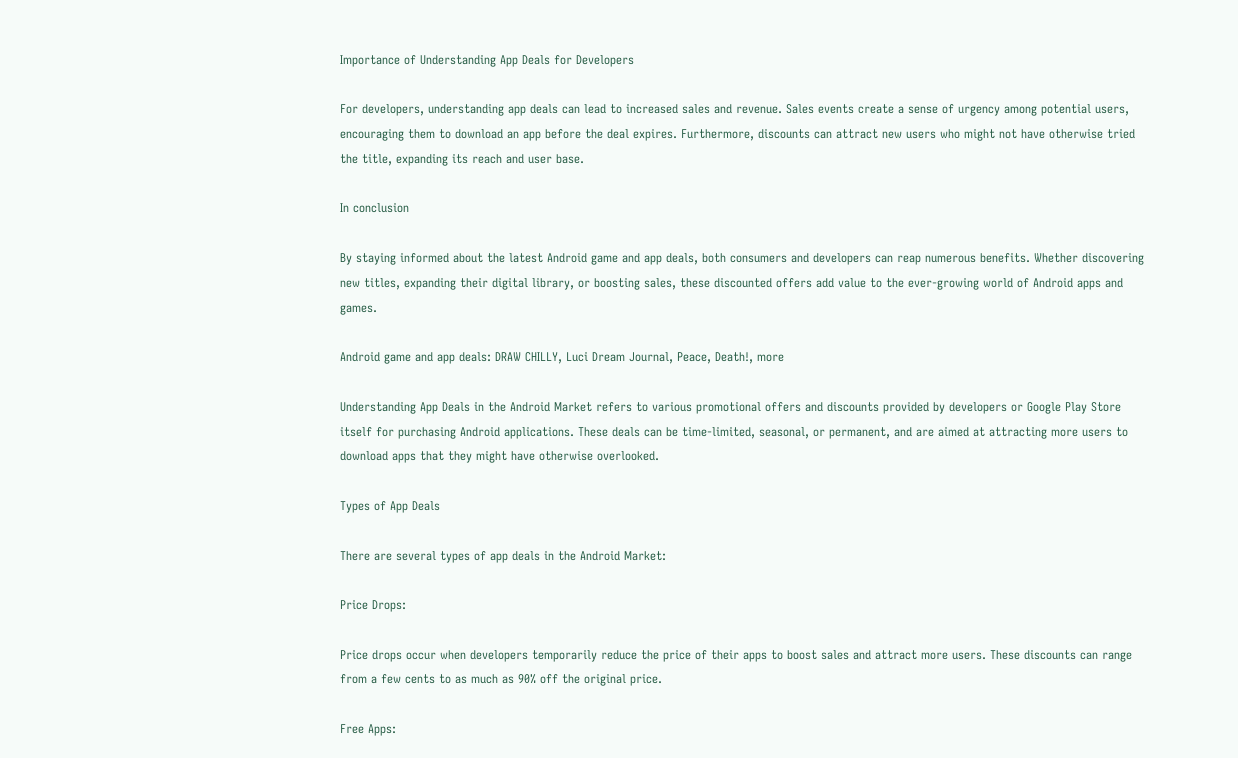Importance of Understanding App Deals for Developers

For developers, understanding app deals can lead to increased sales and revenue. Sales events create a sense of urgency among potential users, encouraging them to download an app before the deal expires. Furthermore, discounts can attract new users who might not have otherwise tried the title, expanding its reach and user base.

In conclusion

By staying informed about the latest Android game and app deals, both consumers and developers can reap numerous benefits. Whether discovering new titles, expanding their digital library, or boosting sales, these discounted offers add value to the ever-growing world of Android apps and games.

Android game and app deals: DRAW CHILLY, Luci Dream Journal, Peace, Death!, more

Understanding App Deals in the Android Market refers to various promotional offers and discounts provided by developers or Google Play Store itself for purchasing Android applications. These deals can be time-limited, seasonal, or permanent, and are aimed at attracting more users to download apps that they might have otherwise overlooked.

Types of App Deals

There are several types of app deals in the Android Market:

Price Drops:

Price drops occur when developers temporarily reduce the price of their apps to boost sales and attract more users. These discounts can range from a few cents to as much as 90% off the original price.

Free Apps: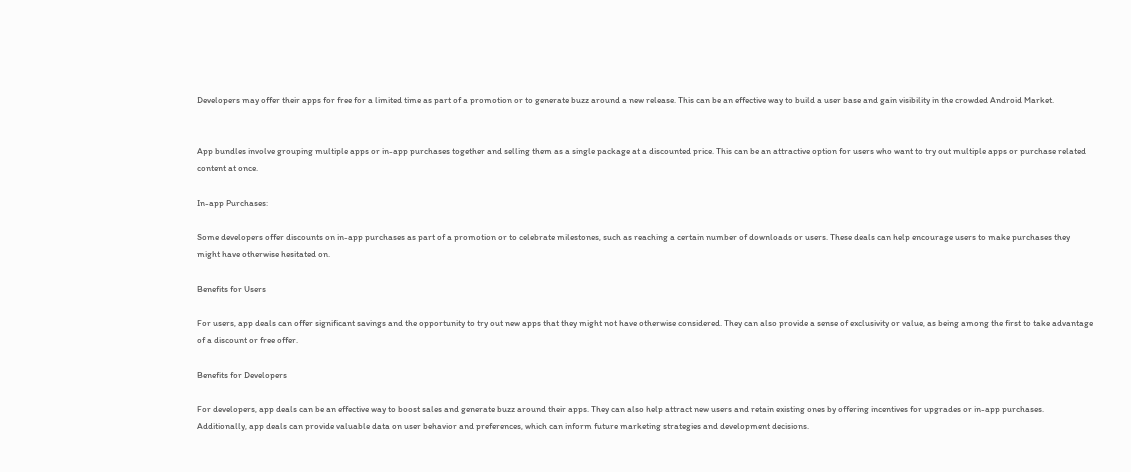Developers may offer their apps for free for a limited time as part of a promotion or to generate buzz around a new release. This can be an effective way to build a user base and gain visibility in the crowded Android Market.


App bundles involve grouping multiple apps or in-app purchases together and selling them as a single package at a discounted price. This can be an attractive option for users who want to try out multiple apps or purchase related content at once.

In-app Purchases:

Some developers offer discounts on in-app purchases as part of a promotion or to celebrate milestones, such as reaching a certain number of downloads or users. These deals can help encourage users to make purchases they might have otherwise hesitated on.

Benefits for Users

For users, app deals can offer significant savings and the opportunity to try out new apps that they might not have otherwise considered. They can also provide a sense of exclusivity or value, as being among the first to take advantage of a discount or free offer.

Benefits for Developers

For developers, app deals can be an effective way to boost sales and generate buzz around their apps. They can also help attract new users and retain existing ones by offering incentives for upgrades or in-app purchases. Additionally, app deals can provide valuable data on user behavior and preferences, which can inform future marketing strategies and development decisions.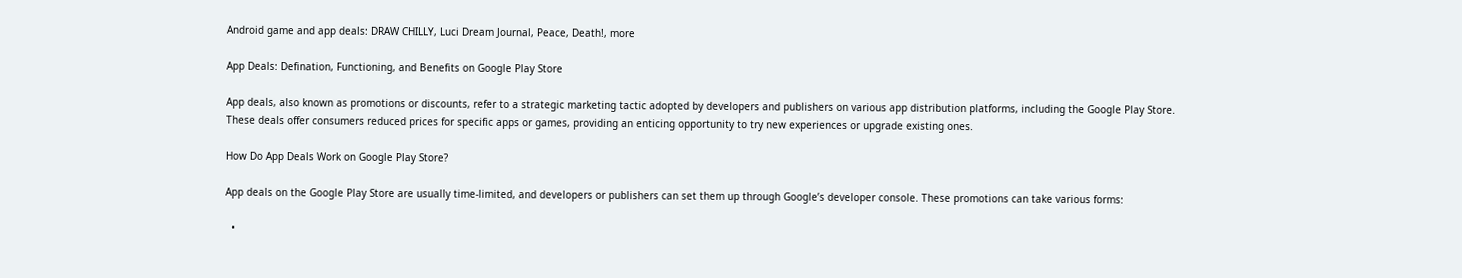Android game and app deals: DRAW CHILLY, Luci Dream Journal, Peace, Death!, more

App Deals: Defination, Functioning, and Benefits on Google Play Store

App deals, also known as promotions or discounts, refer to a strategic marketing tactic adopted by developers and publishers on various app distribution platforms, including the Google Play Store. These deals offer consumers reduced prices for specific apps or games, providing an enticing opportunity to try new experiences or upgrade existing ones.

How Do App Deals Work on Google Play Store?

App deals on the Google Play Store are usually time-limited, and developers or publishers can set them up through Google’s developer console. These promotions can take various forms:

  •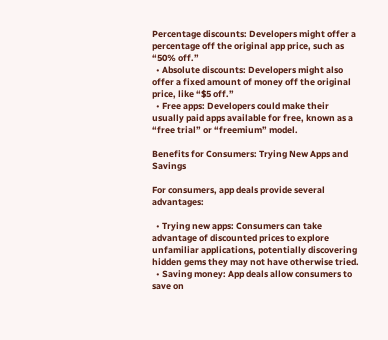Percentage discounts: Developers might offer a percentage off the original app price, such as “50% off.”
  • Absolute discounts: Developers might also offer a fixed amount of money off the original price, like “$5 off.”
  • Free apps: Developers could make their usually paid apps available for free, known as a “free trial” or “freemium” model.

Benefits for Consumers: Trying New Apps and Savings

For consumers, app deals provide several advantages:

  • Trying new apps: Consumers can take advantage of discounted prices to explore unfamiliar applications, potentially discovering hidden gems they may not have otherwise tried.
  • Saving money: App deals allow consumers to save on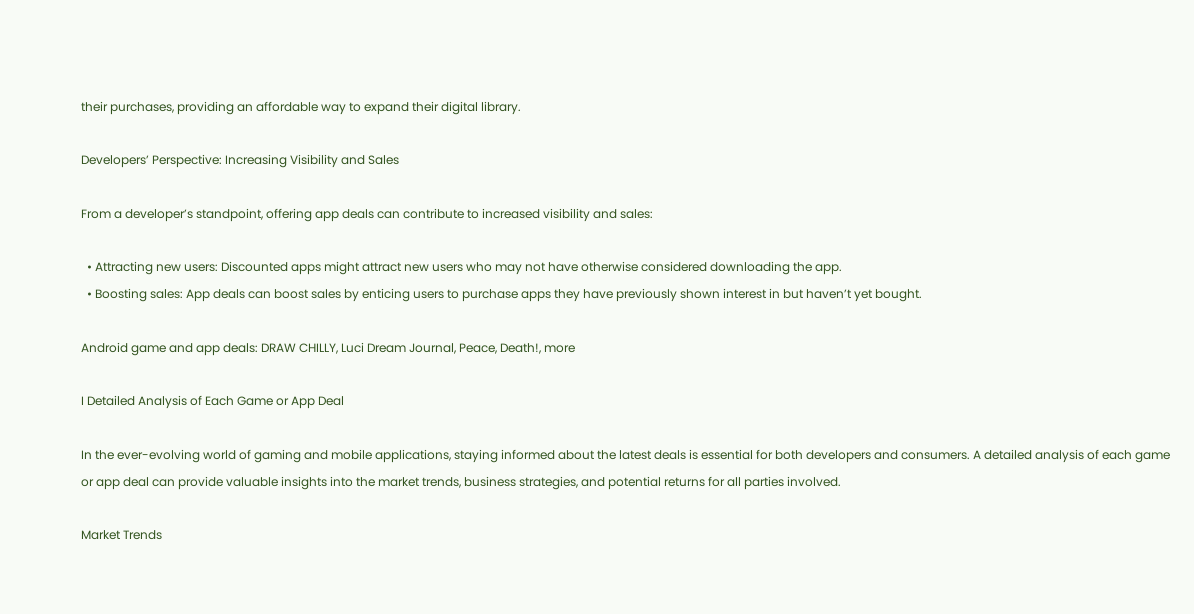their purchases, providing an affordable way to expand their digital library.

Developers’ Perspective: Increasing Visibility and Sales

From a developer’s standpoint, offering app deals can contribute to increased visibility and sales:

  • Attracting new users: Discounted apps might attract new users who may not have otherwise considered downloading the app.
  • Boosting sales: App deals can boost sales by enticing users to purchase apps they have previously shown interest in but haven’t yet bought.

Android game and app deals: DRAW CHILLY, Luci Dream Journal, Peace, Death!, more

I Detailed Analysis of Each Game or App Deal

In the ever-evolving world of gaming and mobile applications, staying informed about the latest deals is essential for both developers and consumers. A detailed analysis of each game or app deal can provide valuable insights into the market trends, business strategies, and potential returns for all parties involved.

Market Trends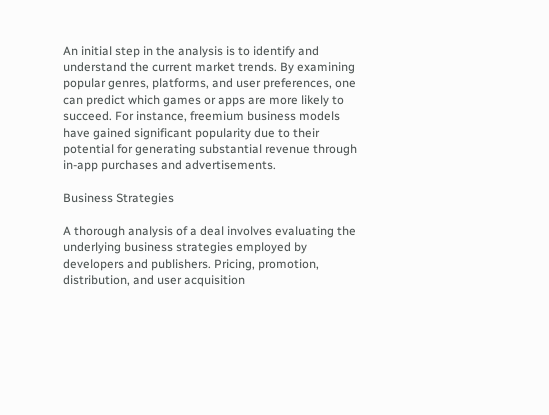An initial step in the analysis is to identify and understand the current market trends. By examining popular genres, platforms, and user preferences, one can predict which games or apps are more likely to succeed. For instance, freemium business models have gained significant popularity due to their potential for generating substantial revenue through in-app purchases and advertisements.

Business Strategies

A thorough analysis of a deal involves evaluating the underlying business strategies employed by developers and publishers. Pricing, promotion, distribution, and user acquisition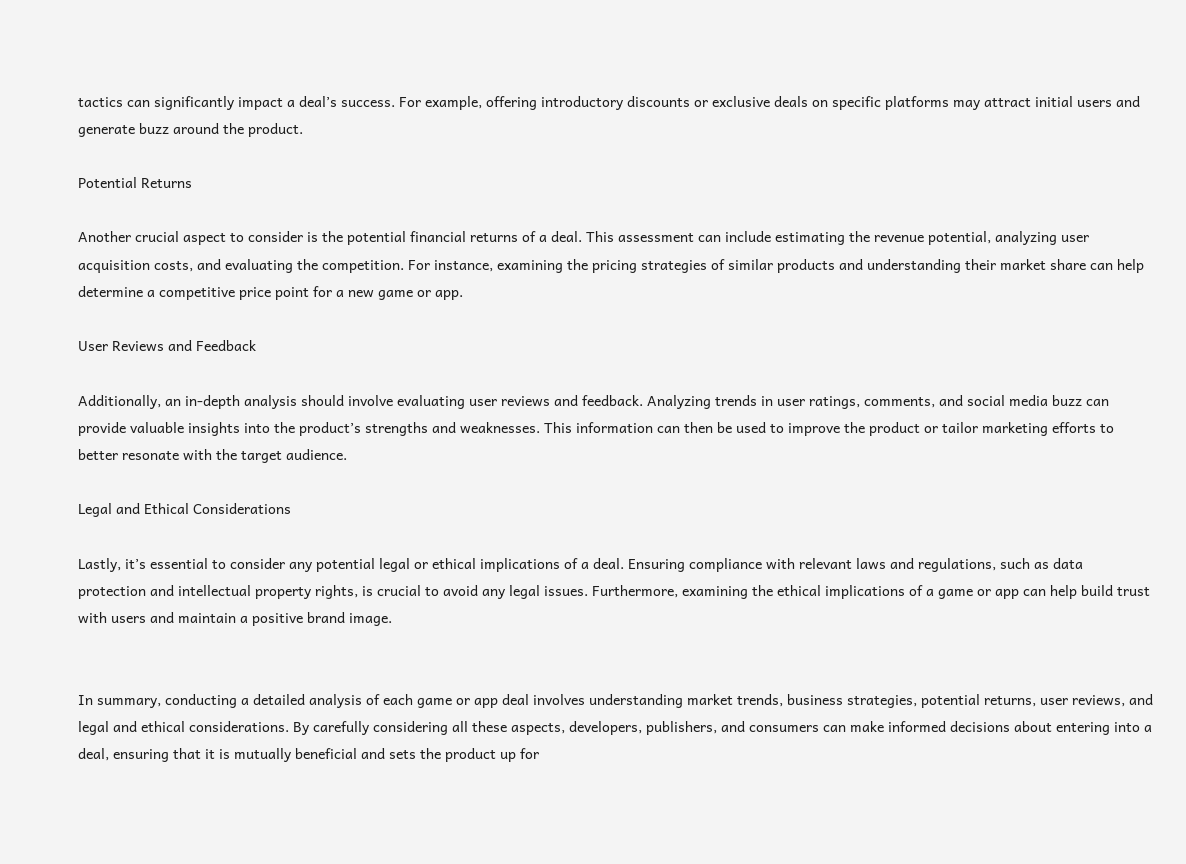tactics can significantly impact a deal’s success. For example, offering introductory discounts or exclusive deals on specific platforms may attract initial users and generate buzz around the product.

Potential Returns

Another crucial aspect to consider is the potential financial returns of a deal. This assessment can include estimating the revenue potential, analyzing user acquisition costs, and evaluating the competition. For instance, examining the pricing strategies of similar products and understanding their market share can help determine a competitive price point for a new game or app.

User Reviews and Feedback

Additionally, an in-depth analysis should involve evaluating user reviews and feedback. Analyzing trends in user ratings, comments, and social media buzz can provide valuable insights into the product’s strengths and weaknesses. This information can then be used to improve the product or tailor marketing efforts to better resonate with the target audience.

Legal and Ethical Considerations

Lastly, it’s essential to consider any potential legal or ethical implications of a deal. Ensuring compliance with relevant laws and regulations, such as data protection and intellectual property rights, is crucial to avoid any legal issues. Furthermore, examining the ethical implications of a game or app can help build trust with users and maintain a positive brand image.


In summary, conducting a detailed analysis of each game or app deal involves understanding market trends, business strategies, potential returns, user reviews, and legal and ethical considerations. By carefully considering all these aspects, developers, publishers, and consumers can make informed decisions about entering into a deal, ensuring that it is mutually beneficial and sets the product up for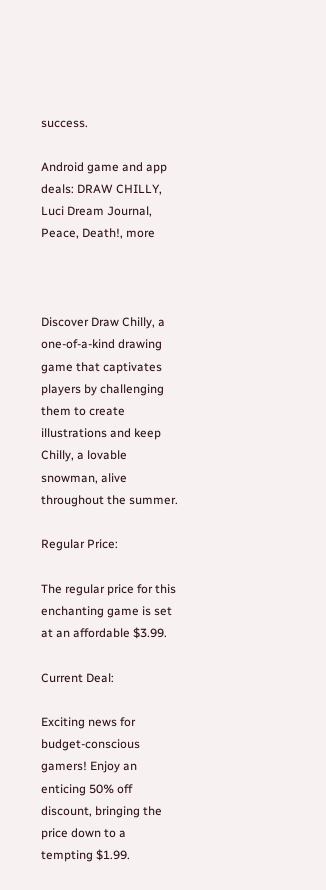success.

Android game and app deals: DRAW CHILLY, Luci Dream Journal, Peace, Death!, more



Discover Draw Chilly, a one-of-a-kind drawing game that captivates players by challenging them to create illustrations and keep Chilly, a lovable snowman, alive throughout the summer.

Regular Price:

The regular price for this enchanting game is set at an affordable $3.99.

Current Deal:

Exciting news for budget-conscious gamers! Enjoy an enticing 50% off discount, bringing the price down to a tempting $1.99.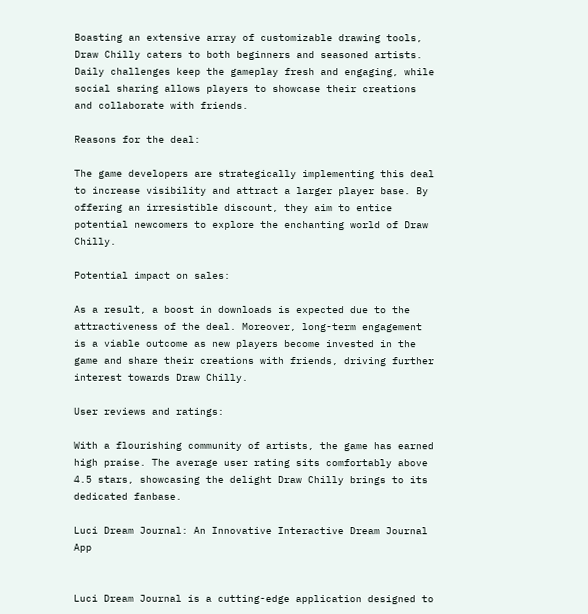Boasting an extensive array of customizable drawing tools, Draw Chilly caters to both beginners and seasoned artists. Daily challenges keep the gameplay fresh and engaging, while social sharing allows players to showcase their creations and collaborate with friends.

Reasons for the deal:

The game developers are strategically implementing this deal to increase visibility and attract a larger player base. By offering an irresistible discount, they aim to entice potential newcomers to explore the enchanting world of Draw Chilly.

Potential impact on sales:

As a result, a boost in downloads is expected due to the attractiveness of the deal. Moreover, long-term engagement is a viable outcome as new players become invested in the game and share their creations with friends, driving further interest towards Draw Chilly.

User reviews and ratings:

With a flourishing community of artists, the game has earned high praise. The average user rating sits comfortably above 4.5 stars, showcasing the delight Draw Chilly brings to its dedicated fanbase.

Luci Dream Journal: An Innovative Interactive Dream Journal App


Luci Dream Journal is a cutting-edge application designed to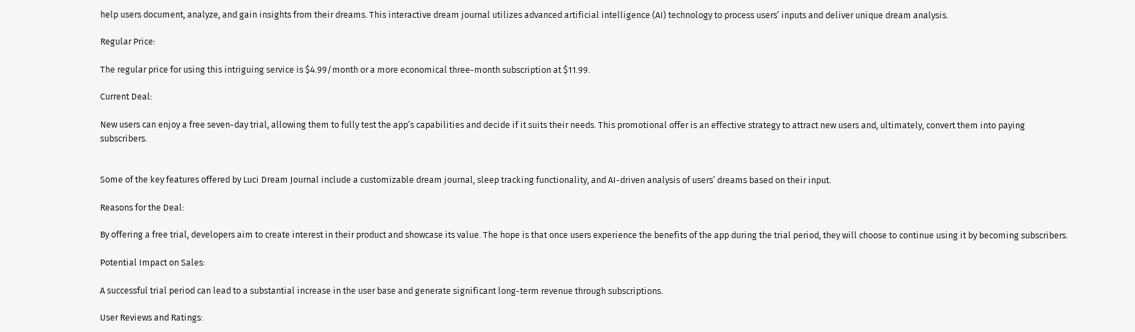help users document, analyze, and gain insights from their dreams. This interactive dream journal utilizes advanced artificial intelligence (AI) technology to process users’ inputs and deliver unique dream analysis.

Regular Price:

The regular price for using this intriguing service is $4.99/month or a more economical three-month subscription at $11.99.

Current Deal:

New users can enjoy a free seven-day trial, allowing them to fully test the app’s capabilities and decide if it suits their needs. This promotional offer is an effective strategy to attract new users and, ultimately, convert them into paying subscribers.


Some of the key features offered by Luci Dream Journal include a customizable dream journal, sleep tracking functionality, and AI-driven analysis of users’ dreams based on their input.

Reasons for the Deal:

By offering a free trial, developers aim to create interest in their product and showcase its value. The hope is that once users experience the benefits of the app during the trial period, they will choose to continue using it by becoming subscribers.

Potential Impact on Sales:

A successful trial period can lead to a substantial increase in the user base and generate significant long-term revenue through subscriptions.

User Reviews and Ratings: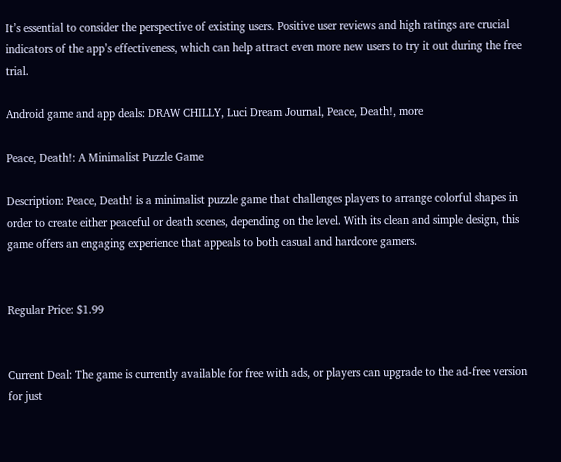It’s essential to consider the perspective of existing users. Positive user reviews and high ratings are crucial indicators of the app’s effectiveness, which can help attract even more new users to try it out during the free trial.

Android game and app deals: DRAW CHILLY, Luci Dream Journal, Peace, Death!, more

Peace, Death!: A Minimalist Puzzle Game

Description: Peace, Death! is a minimalist puzzle game that challenges players to arrange colorful shapes in order to create either peaceful or death scenes, depending on the level. With its clean and simple design, this game offers an engaging experience that appeals to both casual and hardcore gamers.


Regular Price: $1.99


Current Deal: The game is currently available for free with ads, or players can upgrade to the ad-free version for just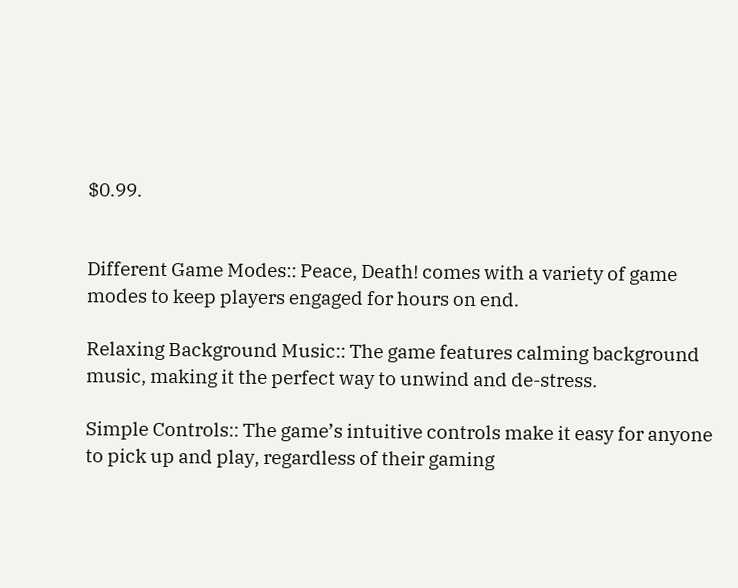$0.99.


Different Game Modes:: Peace, Death! comes with a variety of game modes to keep players engaged for hours on end.

Relaxing Background Music:: The game features calming background music, making it the perfect way to unwind and de-stress.

Simple Controls:: The game’s intuitive controls make it easy for anyone to pick up and play, regardless of their gaming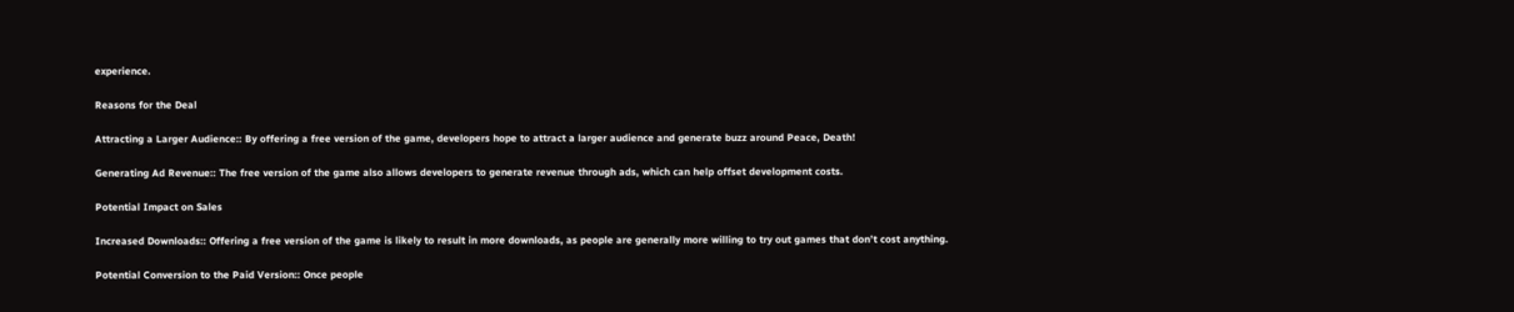experience.

Reasons for the Deal

Attracting a Larger Audience:: By offering a free version of the game, developers hope to attract a larger audience and generate buzz around Peace, Death!

Generating Ad Revenue:: The free version of the game also allows developers to generate revenue through ads, which can help offset development costs.

Potential Impact on Sales

Increased Downloads:: Offering a free version of the game is likely to result in more downloads, as people are generally more willing to try out games that don’t cost anything.

Potential Conversion to the Paid Version:: Once people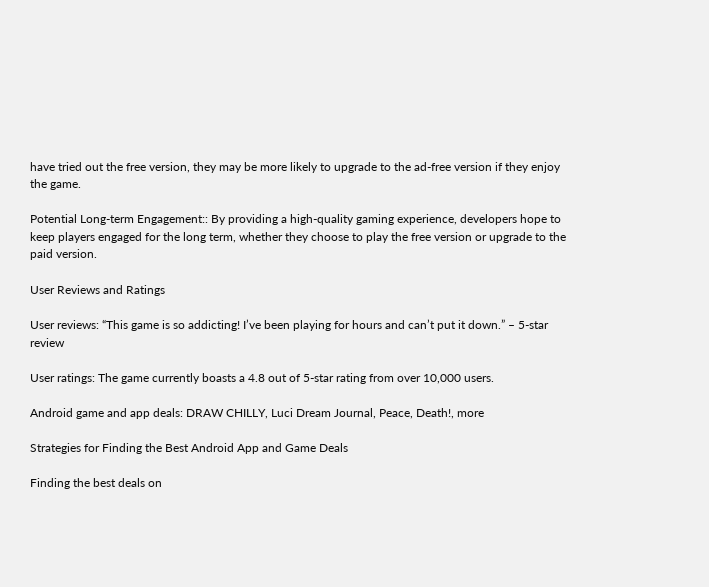have tried out the free version, they may be more likely to upgrade to the ad-free version if they enjoy the game.

Potential Long-term Engagement:: By providing a high-quality gaming experience, developers hope to keep players engaged for the long term, whether they choose to play the free version or upgrade to the paid version.

User Reviews and Ratings

User reviews: “This game is so addicting! I’ve been playing for hours and can’t put it down.” – 5-star review

User ratings: The game currently boasts a 4.8 out of 5-star rating from over 10,000 users.

Android game and app deals: DRAW CHILLY, Luci Dream Journal, Peace, Death!, more

Strategies for Finding the Best Android App and Game Deals

Finding the best deals on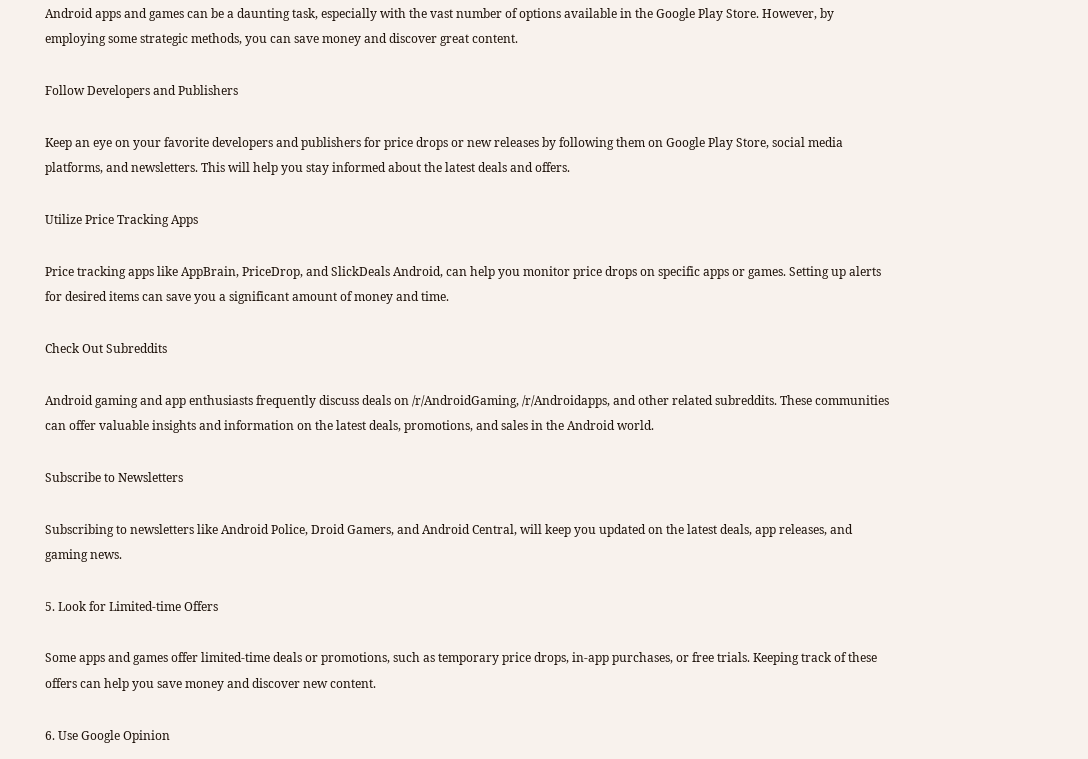Android apps and games can be a daunting task, especially with the vast number of options available in the Google Play Store. However, by employing some strategic methods, you can save money and discover great content.

Follow Developers and Publishers

Keep an eye on your favorite developers and publishers for price drops or new releases by following them on Google Play Store, social media platforms, and newsletters. This will help you stay informed about the latest deals and offers.

Utilize Price Tracking Apps

Price tracking apps like AppBrain, PriceDrop, and SlickDeals Android, can help you monitor price drops on specific apps or games. Setting up alerts for desired items can save you a significant amount of money and time.

Check Out Subreddits

Android gaming and app enthusiasts frequently discuss deals on /r/AndroidGaming, /r/Androidapps, and other related subreddits. These communities can offer valuable insights and information on the latest deals, promotions, and sales in the Android world.

Subscribe to Newsletters

Subscribing to newsletters like Android Police, Droid Gamers, and Android Central, will keep you updated on the latest deals, app releases, and gaming news.

5. Look for Limited-time Offers

Some apps and games offer limited-time deals or promotions, such as temporary price drops, in-app purchases, or free trials. Keeping track of these offers can help you save money and discover new content.

6. Use Google Opinion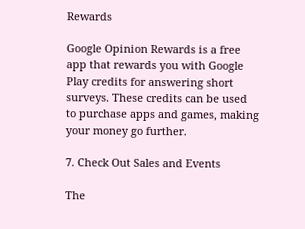Rewards

Google Opinion Rewards is a free app that rewards you with Google Play credits for answering short surveys. These credits can be used to purchase apps and games, making your money go further.

7. Check Out Sales and Events

The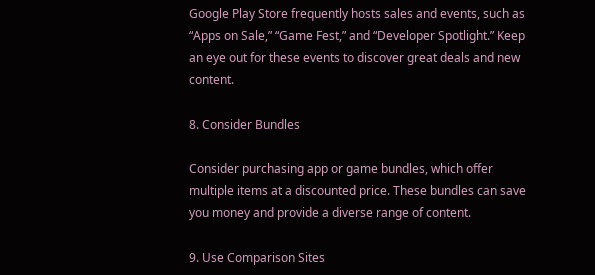Google Play Store frequently hosts sales and events, such as “Apps on Sale,” “Game Fest,” and “Developer Spotlight.” Keep an eye out for these events to discover great deals and new content.

8. Consider Bundles

Consider purchasing app or game bundles, which offer multiple items at a discounted price. These bundles can save you money and provide a diverse range of content.

9. Use Comparison Sites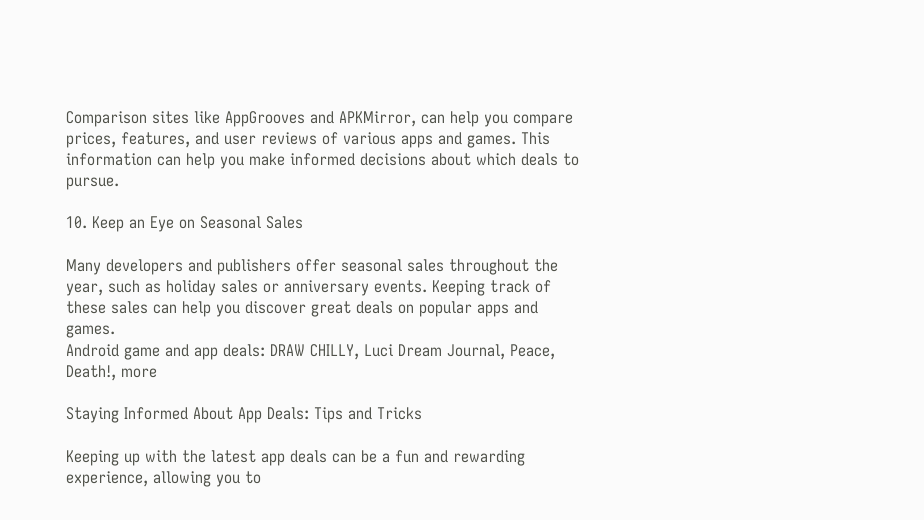Comparison sites like AppGrooves and APKMirror, can help you compare prices, features, and user reviews of various apps and games. This information can help you make informed decisions about which deals to pursue.

10. Keep an Eye on Seasonal Sales

Many developers and publishers offer seasonal sales throughout the year, such as holiday sales or anniversary events. Keeping track of these sales can help you discover great deals on popular apps and games.
Android game and app deals: DRAW CHILLY, Luci Dream Journal, Peace, Death!, more

Staying Informed About App Deals: Tips and Tricks

Keeping up with the latest app deals can be a fun and rewarding experience, allowing you to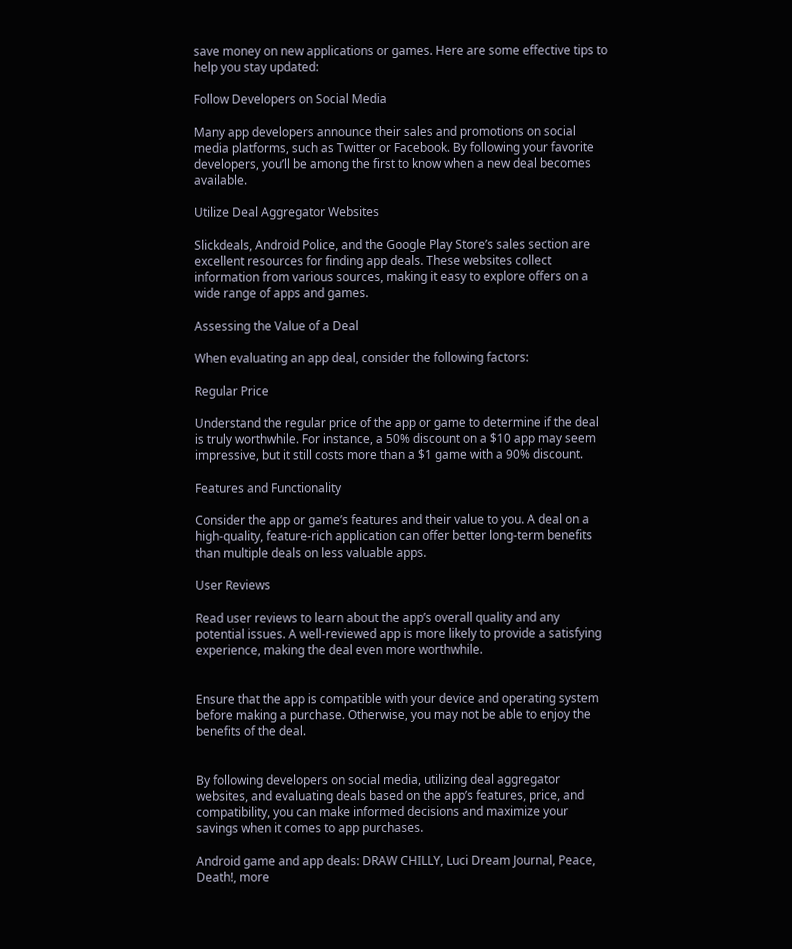save money on new applications or games. Here are some effective tips to help you stay updated:

Follow Developers on Social Media

Many app developers announce their sales and promotions on social media platforms, such as Twitter or Facebook. By following your favorite developers, you’ll be among the first to know when a new deal becomes available.

Utilize Deal Aggregator Websites

Slickdeals, Android Police, and the Google Play Store’s sales section are excellent resources for finding app deals. These websites collect information from various sources, making it easy to explore offers on a wide range of apps and games.

Assessing the Value of a Deal

When evaluating an app deal, consider the following factors:

Regular Price

Understand the regular price of the app or game to determine if the deal is truly worthwhile. For instance, a 50% discount on a $10 app may seem impressive, but it still costs more than a $1 game with a 90% discount.

Features and Functionality

Consider the app or game’s features and their value to you. A deal on a high-quality, feature-rich application can offer better long-term benefits than multiple deals on less valuable apps.

User Reviews

Read user reviews to learn about the app’s overall quality and any potential issues. A well-reviewed app is more likely to provide a satisfying experience, making the deal even more worthwhile.


Ensure that the app is compatible with your device and operating system before making a purchase. Otherwise, you may not be able to enjoy the benefits of the deal.


By following developers on social media, utilizing deal aggregator websites, and evaluating deals based on the app’s features, price, and compatibility, you can make informed decisions and maximize your savings when it comes to app purchases.

Android game and app deals: DRAW CHILLY, Luci Dream Journal, Peace, Death!, more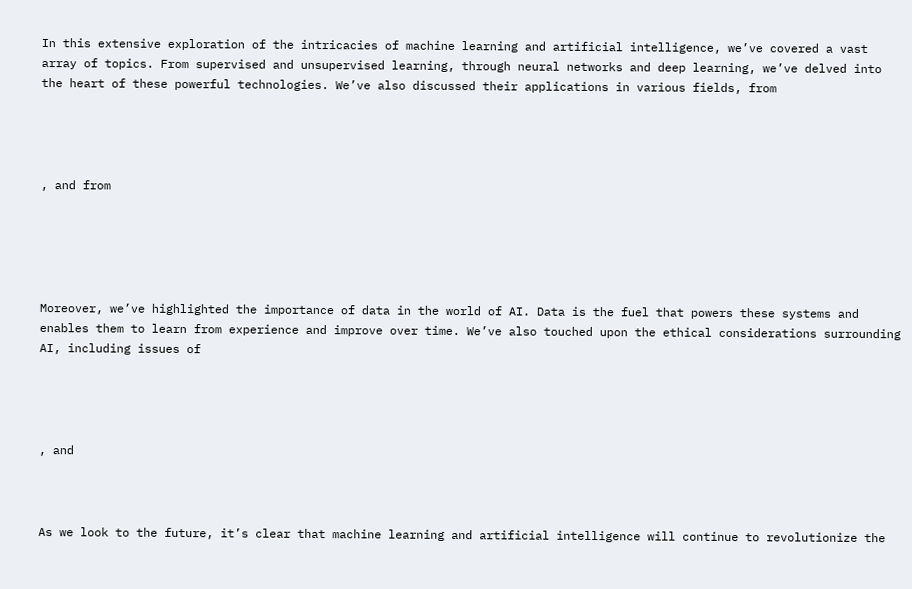In this extensive exploration of the intricacies of machine learning and artificial intelligence, we’ve covered a vast array of topics. From supervised and unsupervised learning, through neural networks and deep learning, we’ve delved into the heart of these powerful technologies. We’ve also discussed their applications in various fields, from




, and from





Moreover, we’ve highlighted the importance of data in the world of AI. Data is the fuel that powers these systems and enables them to learn from experience and improve over time. We’ve also touched upon the ethical considerations surrounding AI, including issues of




, and



As we look to the future, it’s clear that machine learning and artificial intelligence will continue to revolutionize the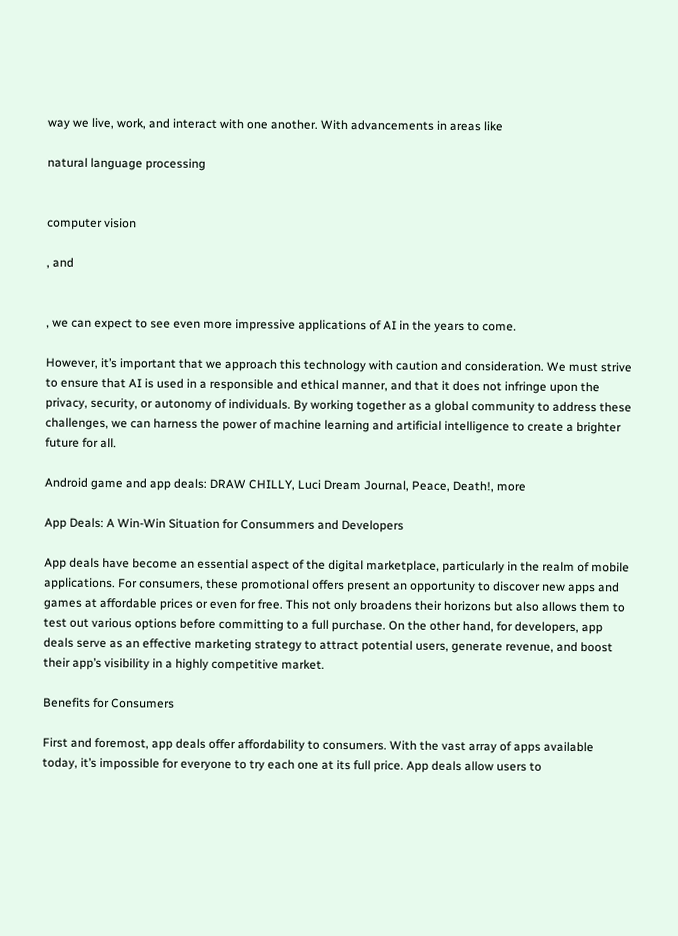way we live, work, and interact with one another. With advancements in areas like

natural language processing


computer vision

, and


, we can expect to see even more impressive applications of AI in the years to come.

However, it’s important that we approach this technology with caution and consideration. We must strive to ensure that AI is used in a responsible and ethical manner, and that it does not infringe upon the privacy, security, or autonomy of individuals. By working together as a global community to address these challenges, we can harness the power of machine learning and artificial intelligence to create a brighter future for all.

Android game and app deals: DRAW CHILLY, Luci Dream Journal, Peace, Death!, more

App Deals: A Win-Win Situation for Consummers and Developers

App deals have become an essential aspect of the digital marketplace, particularly in the realm of mobile applications. For consumers, these promotional offers present an opportunity to discover new apps and games at affordable prices or even for free. This not only broadens their horizons but also allows them to test out various options before committing to a full purchase. On the other hand, for developers, app deals serve as an effective marketing strategy to attract potential users, generate revenue, and boost their app’s visibility in a highly competitive market.

Benefits for Consumers

First and foremost, app deals offer affordability to consumers. With the vast array of apps available today, it’s impossible for everyone to try each one at its full price. App deals allow users to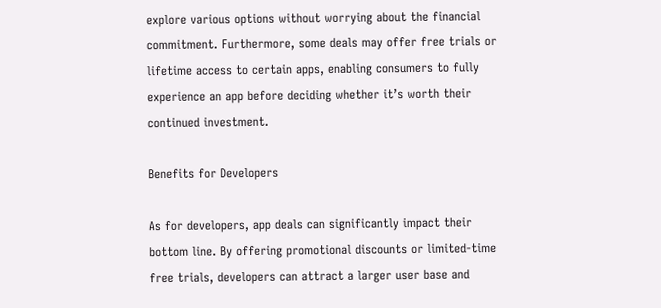explore various options without worrying about the financial commitment. Furthermore, some deals may offer free trials or lifetime access to certain apps, enabling consumers to fully experience an app before deciding whether it’s worth their continued investment.

Benefits for Developers

As for developers, app deals can significantly impact their bottom line. By offering promotional discounts or limited-time free trials, developers can attract a larger user base and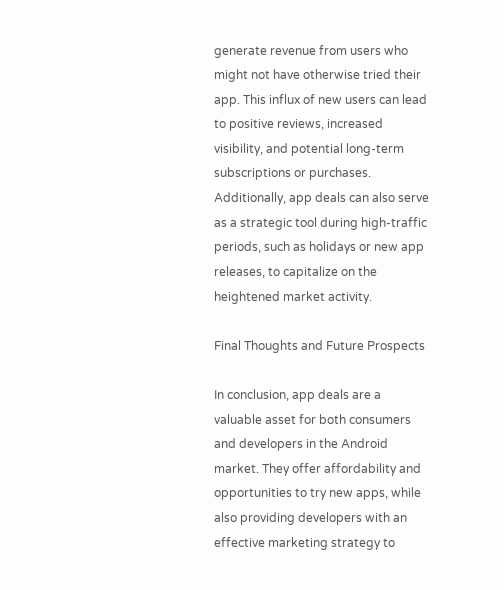generate revenue from users who might not have otherwise tried their app. This influx of new users can lead to positive reviews, increased visibility, and potential long-term subscriptions or purchases. Additionally, app deals can also serve as a strategic tool during high-traffic periods, such as holidays or new app releases, to capitalize on the heightened market activity.

Final Thoughts and Future Prospects

In conclusion, app deals are a valuable asset for both consumers and developers in the Android market. They offer affordability and opportunities to try new apps, while also providing developers with an effective marketing strategy to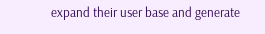expand their user base and generate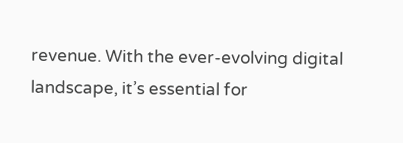revenue. With the ever-evolving digital landscape, it’s essential for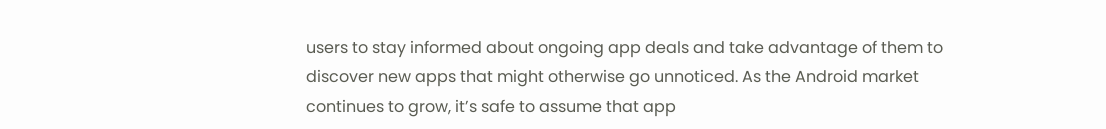users to stay informed about ongoing app deals and take advantage of them to discover new apps that might otherwise go unnoticed. As the Android market continues to grow, it’s safe to assume that app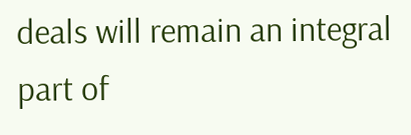deals will remain an integral part of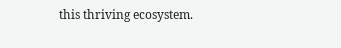this thriving ecosystem.